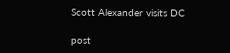Scott Alexander visits DC

post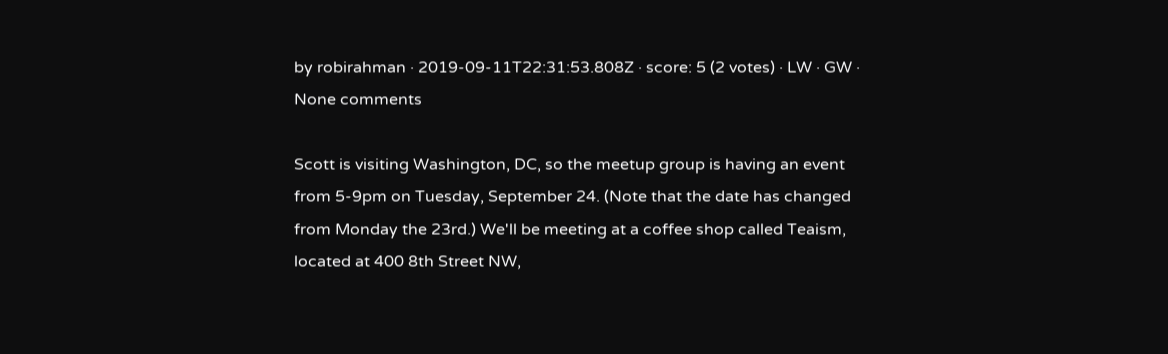by robirahman · 2019-09-11T22:31:53.808Z · score: 5 (2 votes) · LW · GW · None comments

Scott is visiting Washington, DC, so the meetup group is having an event from 5-9pm on Tuesday, September 24. (Note that the date has changed from Monday the 23rd.) We'll be meeting at a coffee shop called Teaism, located at 400 8th Street NW,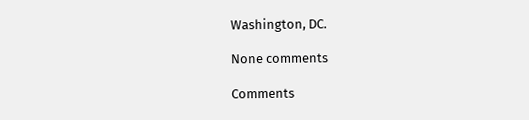Washington, DC.

None comments

Comments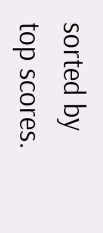sorted by top scores.